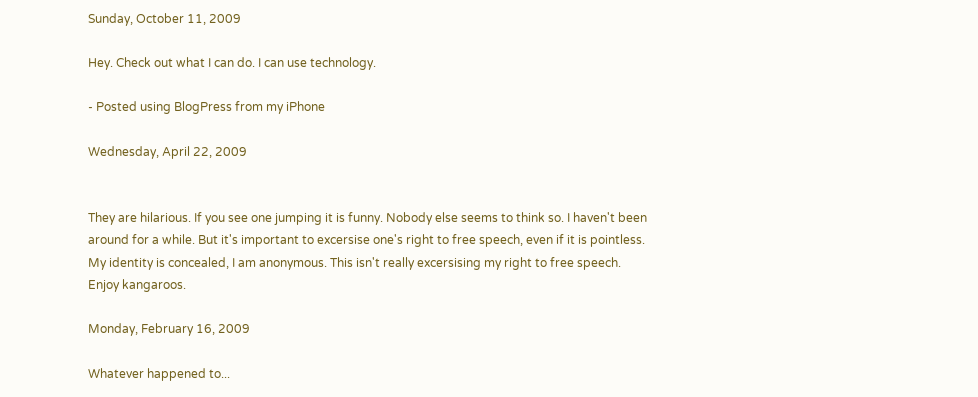Sunday, October 11, 2009

Hey. Check out what I can do. I can use technology.

- Posted using BlogPress from my iPhone

Wednesday, April 22, 2009


They are hilarious. If you see one jumping it is funny. Nobody else seems to think so. I haven't been around for a while. But it's important to excersise one's right to free speech, even if it is pointless. My identity is concealed, I am anonymous. This isn't really excersising my right to free speech. Enjoy kangaroos.

Monday, February 16, 2009

Whatever happened to...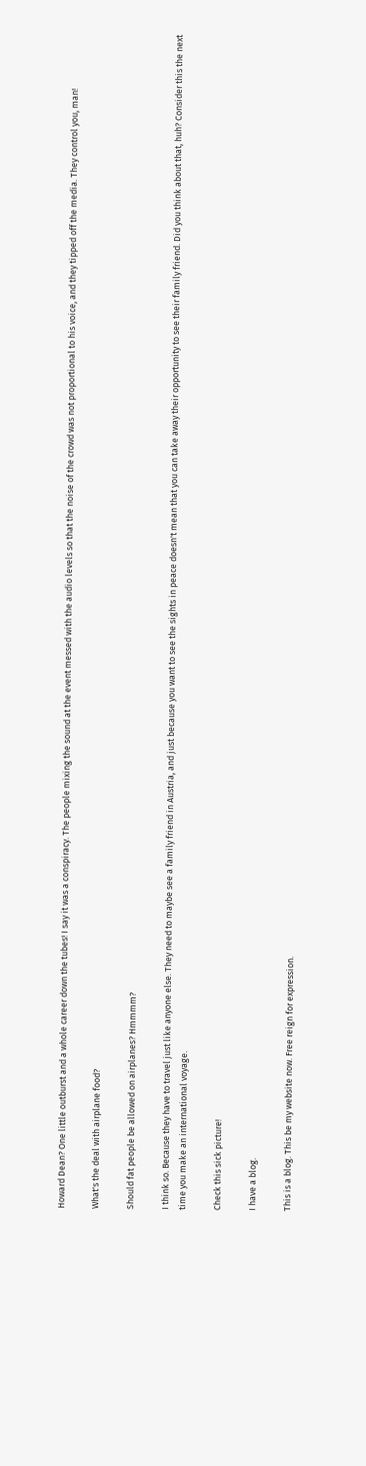Howard Dean? One little outburst and a whole career down the tubes! I say it was a conspiracy. The people mixing the sound at the event messed with the audio levels so that the noise of the crowd was not proportional to his voice, and they tipped off the media. They control you, man!

What's the deal with airplane food?

Should fat people be allowed on airplanes? Hmmmm?

I think so. Because they have to travel just like anyone else. They need to maybe see a family friend in Austria, and just because you want to see the sights in peace doesn't mean that you can take away their opportunity to see their family friend. Did you think about that, huh? Consider this the next time you make an international voyage.

Check this sick picture!

I have a blog.

This is a blog. This be my website now. Free reign for expression.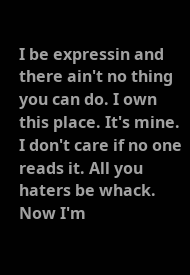I be expressin and there ain't no thing you can do. I own this place. It's mine. I don't care if no one reads it. All you haters be whack. Now I'm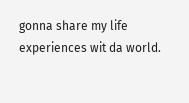gonna share my life experiences wit da world.